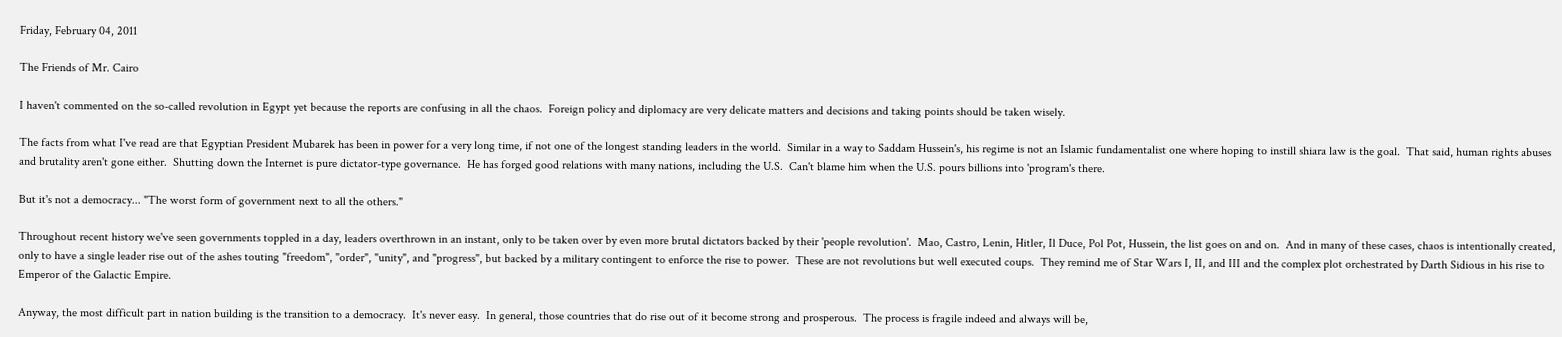Friday, February 04, 2011

The Friends of Mr. Cairo

I haven't commented on the so-called revolution in Egypt yet because the reports are confusing in all the chaos.  Foreign policy and diplomacy are very delicate matters and decisions and taking points should be taken wisely.

The facts from what I've read are that Egyptian President Mubarek has been in power for a very long time, if not one of the longest standing leaders in the world.  Similar in a way to Saddam Hussein's, his regime is not an Islamic fundamentalist one where hoping to instill shiara law is the goal.  That said, human rights abuses and brutality aren't gone either.  Shutting down the Internet is pure dictator-type governance.  He has forged good relations with many nations, including the U.S.  Can't blame him when the U.S. pours billions into 'program's there.

But it's not a democracy... "The worst form of government next to all the others."

Throughout recent history we've seen governments toppled in a day, leaders overthrown in an instant, only to be taken over by even more brutal dictators backed by their 'people revolution'.  Mao, Castro, Lenin, Hitler, Il Duce, Pol Pot, Hussein, the list goes on and on.  And in many of these cases, chaos is intentionally created, only to have a single leader rise out of the ashes touting "freedom", "order", "unity", and "progress", but backed by a military contingent to enforce the rise to power.  These are not revolutions but well executed coups.  They remind me of Star Wars I, II, and III and the complex plot orchestrated by Darth Sidious in his rise to Emperor of the Galactic Empire.

Anyway, the most difficult part in nation building is the transition to a democracy.  It's never easy.  In general, those countries that do rise out of it become strong and prosperous.  The process is fragile indeed and always will be,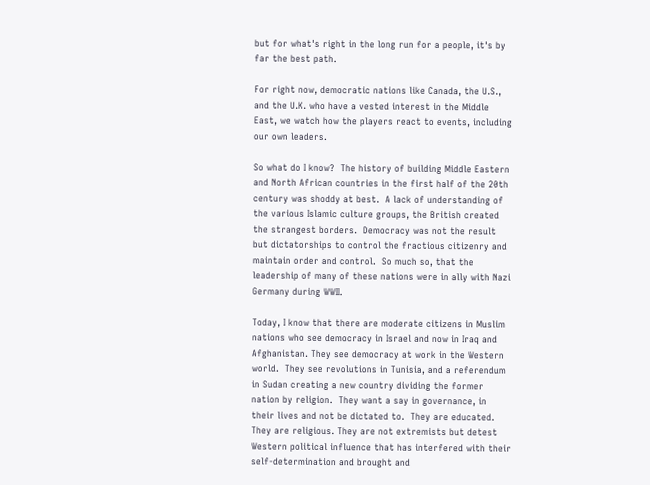but for what's right in the long run for a people, it's by far the best path.

For right now, democratic nations like Canada, the U.S., and the U.K. who have a vested interest in the Middle East, we watch how the players react to events, including our own leaders.

So what do I know?  The history of building Middle Eastern and North African countries in the first half of the 20th century was shoddy at best.  A lack of understanding of the various Islamic culture groups, the British created the strangest borders.  Democracy was not the result but dictatorships to control the fractious citizenry and maintain order and control.  So much so, that the leadership of many of these nations were in ally with Nazi Germany during WWII.

Today, I know that there are moderate citizens in Muslim nations who see democracy in Israel and now in Iraq and Afghanistan. They see democracy at work in the Western world.  They see revolutions in Tunisia, and a referendum in Sudan creating a new country dividing the former nation by religion.  They want a say in governance, in their lives and not be dictated to.  They are educated. They are religious. They are not extremists but detest Western political influence that has interfered with their self-determination and brought and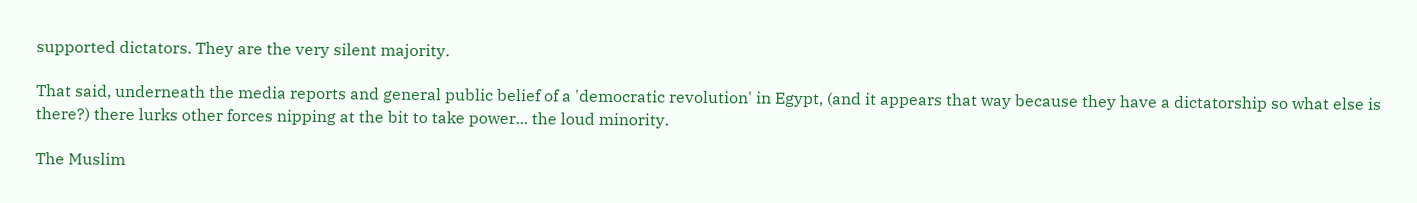supported dictators. They are the very silent majority.

That said, underneath the media reports and general public belief of a 'democratic revolution' in Egypt, (and it appears that way because they have a dictatorship so what else is there?) there lurks other forces nipping at the bit to take power... the loud minority.

The Muslim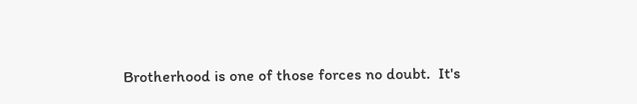Brotherhood is one of those forces no doubt.  It's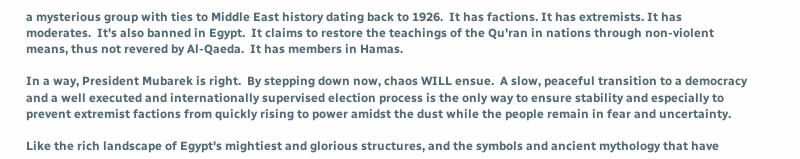a mysterious group with ties to Middle East history dating back to 1926.  It has factions. It has extremists. It has moderates.  It's also banned in Egypt.  It claims to restore the teachings of the Qu'ran in nations through non-violent means, thus not revered by Al-Qaeda.  It has members in Hamas.

In a way, President Mubarek is right.  By stepping down now, chaos WILL ensue.  A slow, peaceful transition to a democracy and a well executed and internationally supervised election process is the only way to ensure stability and especially to prevent extremist factions from quickly rising to power amidst the dust while the people remain in fear and uncertainty.

Like the rich landscape of Egypt's mightiest and glorious structures, and the symbols and ancient mythology that have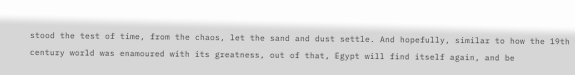stood the test of time, from the chaos, let the sand and dust settle. And hopefully, similar to how the 19th century world was enamoured with its greatness, out of that, Egypt will find itself again, and be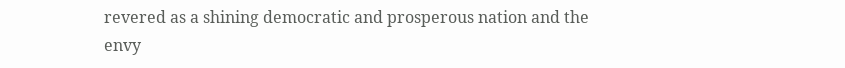revered as a shining democratic and prosperous nation and the envy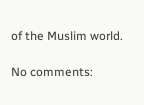of the Muslim world.

No comments: